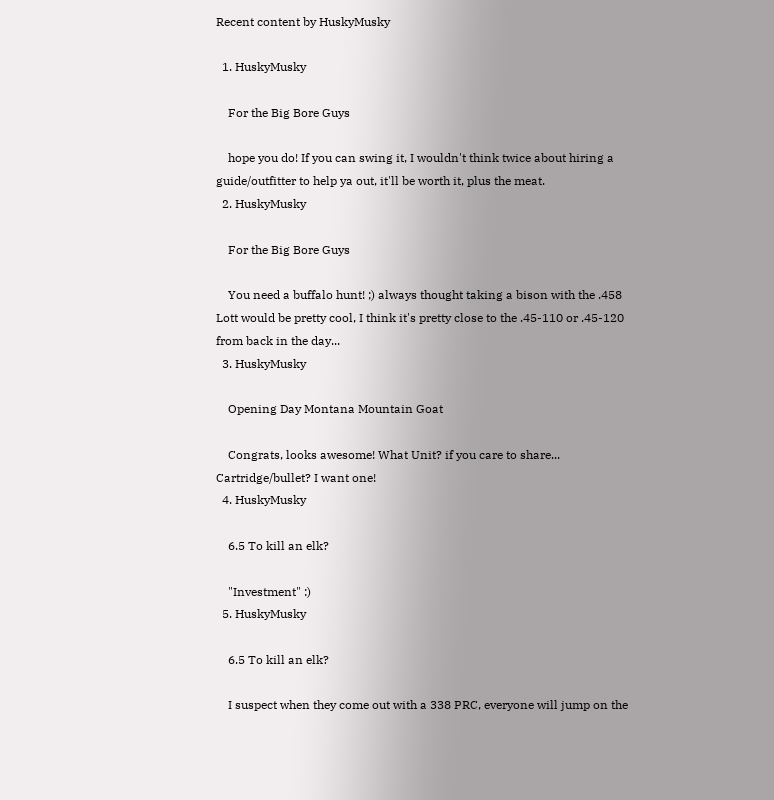Recent content by HuskyMusky

  1. HuskyMusky

    For the Big Bore Guys

    hope you do! If you can swing it, I wouldn't think twice about hiring a guide/outfitter to help ya out, it'll be worth it, plus the meat.
  2. HuskyMusky

    For the Big Bore Guys

    You need a buffalo hunt! ;) always thought taking a bison with the .458 Lott would be pretty cool, I think it's pretty close to the .45-110 or .45-120 from back in the day...
  3. HuskyMusky

    Opening Day Montana Mountain Goat

    Congrats, looks awesome! What Unit? if you care to share... Cartridge/bullet? I want one!
  4. HuskyMusky

    6.5 To kill an elk?

    "Investment" :)
  5. HuskyMusky

    6.5 To kill an elk?

    I suspect when they come out with a 338 PRC, everyone will jump on the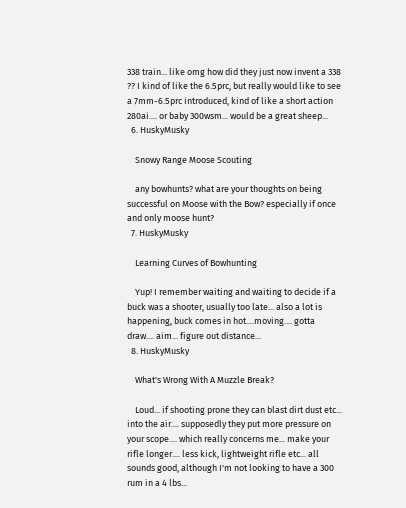338 train... like omg how did they just now invent a 338 ?? I kind of like the 6.5prc, but really would like to see a 7mm-6.5prc introduced, kind of like a short action 280ai.... or baby 300wsm... would be a great sheep...
  6. HuskyMusky

    Snowy Range Moose Scouting

    any bowhunts? what are your thoughts on being successful on Moose with the Bow? especially if once and only moose hunt?
  7. HuskyMusky

    Learning Curves of Bowhunting

    Yup! I remember waiting and waiting to decide if a buck was a shooter, usually too late... also a lot is happening, buck comes in hot....moving.... gotta draw.... aim... figure out distance...
  8. HuskyMusky

    What's Wrong With A Muzzle Break?

    Loud... if shooting prone they can blast dirt dust etc... into the air.... supposedly they put more pressure on your scope.... which really concerns me... make your rifle longer.... less kick, lightweight rifle etc... all sounds good, although I'm not looking to have a 300 rum in a 4 lbs...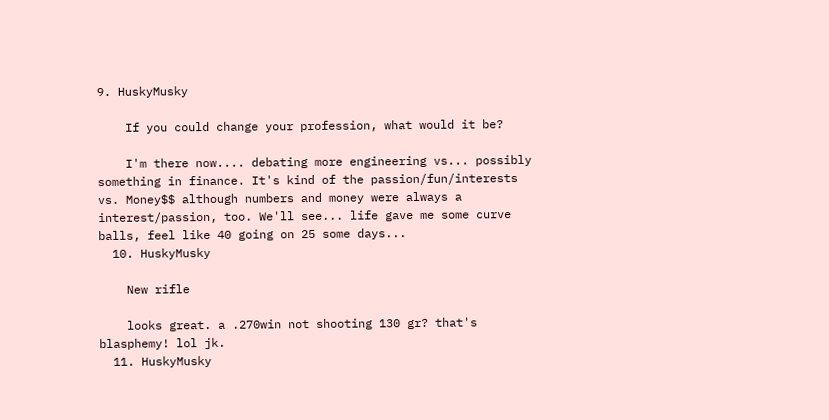9. HuskyMusky

    If you could change your profession, what would it be?

    I'm there now.... debating more engineering vs... possibly something in finance. It's kind of the passion/fun/interests vs. Money$$ although numbers and money were always a interest/passion, too. We'll see... life gave me some curve balls, feel like 40 going on 25 some days...
  10. HuskyMusky

    New rifle

    looks great. a .270win not shooting 130 gr? that's blasphemy! lol jk.
  11. HuskyMusky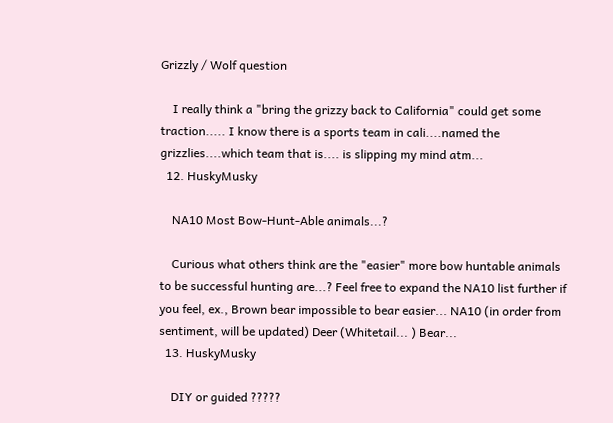Grizzly / Wolf question

    I really think a "bring the grizzy back to California" could get some traction..... I know there is a sports team in cali....named the grizzlies....which team that is.... is slipping my mind atm...
  12. HuskyMusky

    NA10 Most Bow-Hunt-Able animals...?

    Curious what others think are the "easier" more bow huntable animals to be successful hunting are...? Feel free to expand the NA10 list further if you feel, ex., Brown bear impossible to bear easier... NA10 (in order from sentiment, will be updated) Deer (Whitetail... ) Bear...
  13. HuskyMusky

    DIY or guided ?????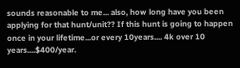sounds reasonable to me... also, how long have you been applying for that hunt/unit?? If this hunt is going to happen once in your lifetime...or every 10years.... 4k over 10 years....$400/year.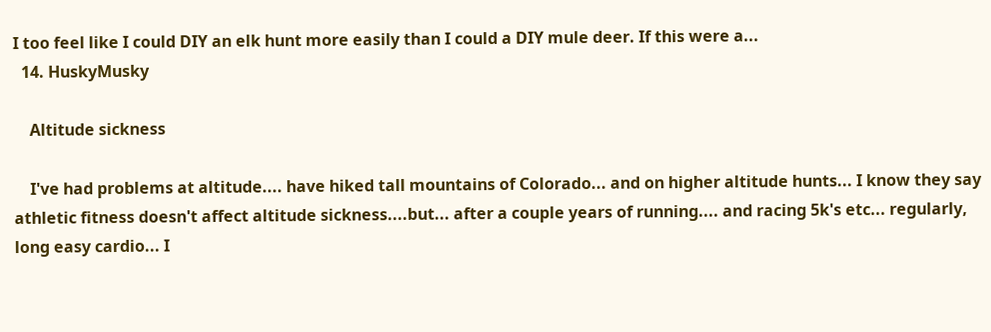I too feel like I could DIY an elk hunt more easily than I could a DIY mule deer. If this were a...
  14. HuskyMusky

    Altitude sickness

    I've had problems at altitude.... have hiked tall mountains of Colorado... and on higher altitude hunts... I know they say athletic fitness doesn't affect altitude sickness....but... after a couple years of running.... and racing 5k's etc... regularly, long easy cardio... I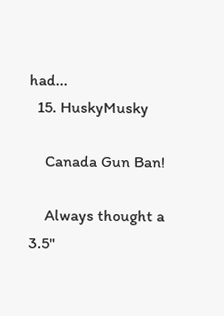had...
  15. HuskyMusky

    Canada Gun Ban!

    Always thought a 3.5"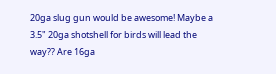20ga slug gun would be awesome! Maybe a 3.5" 20ga shotshell for birds will lead the way?? Are 16ga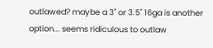outlawed? maybe a 3" or 3.5" 16ga is another option... seems ridiculous to outlaw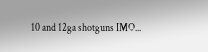10 and 12ga shotguns IMO...